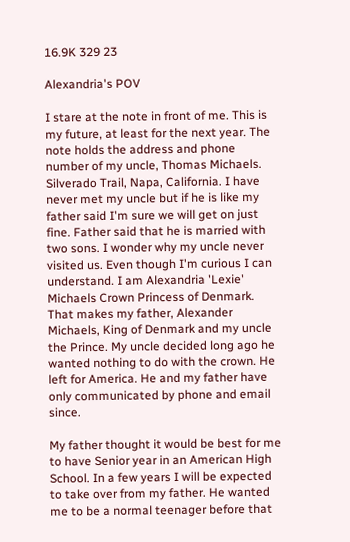16.9K 329 23

Alexandria's POV

I stare at the note in front of me. This is my future, at least for the next year. The note holds the address and phone number of my uncle, Thomas Michaels. Silverado Trail, Napa, California. I have never met my uncle but if he is like my father said I'm sure we will get on just fine. Father said that he is married with two sons. I wonder why my uncle never visited us. Even though I'm curious I can understand. I am Alexandria 'Lexie' Michaels Crown Princess of Denmark. That makes my father, Alexander Michaels, King of Denmark and my uncle the Prince. My uncle decided long ago he wanted nothing to do with the crown. He left for America. He and my father have only communicated by phone and email since.

My father thought it would be best for me to have Senior year in an American High School. In a few years I will be expected to take over from my father. He wanted me to be a normal teenager before that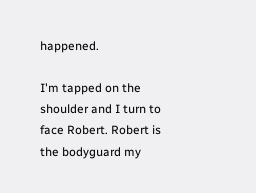happened.

I'm tapped on the shoulder and I turn to face Robert. Robert is the bodyguard my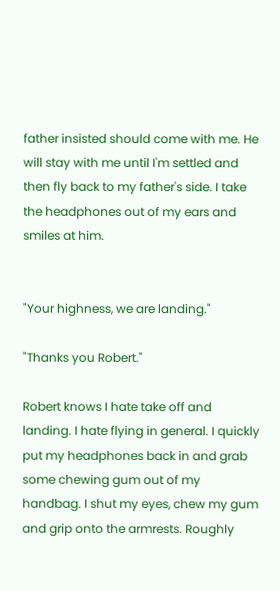father insisted should come with me. He will stay with me until I'm settled and then fly back to my father's side. I take the headphones out of my ears and smiles at him.


"Your highness, we are landing."

"Thanks you Robert."

Robert knows I hate take off and landing. I hate flying in general. I quickly put my headphones back in and grab some chewing gum out of my handbag. I shut my eyes, chew my gum and grip onto the armrests. Roughly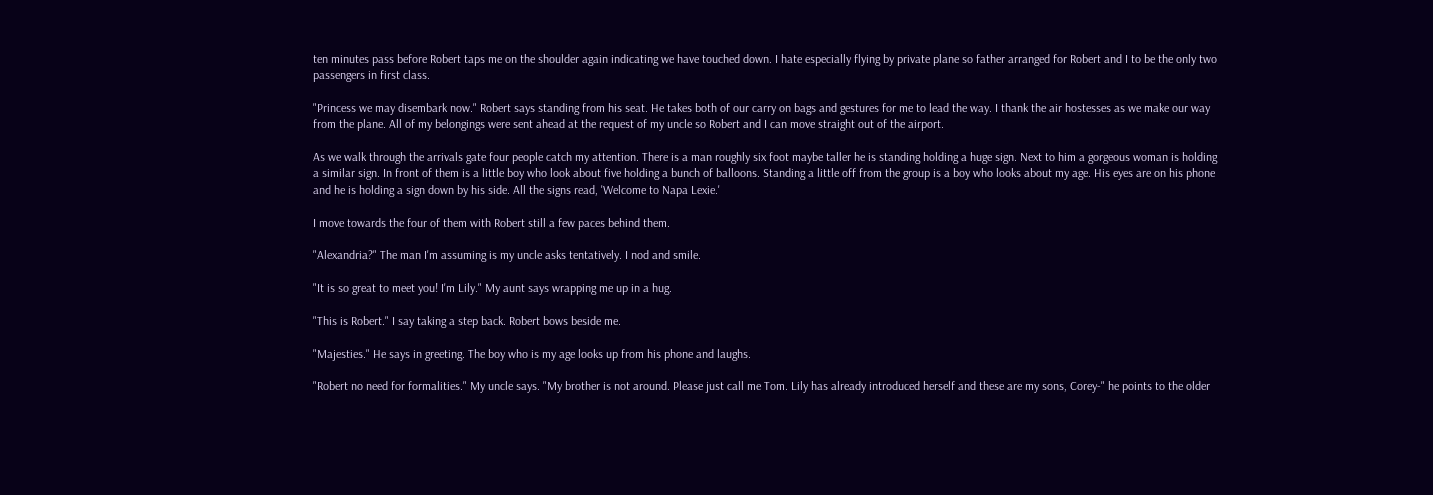ten minutes pass before Robert taps me on the shoulder again indicating we have touched down. I hate especially flying by private plane so father arranged for Robert and I to be the only two passengers in first class.

"Princess we may disembark now." Robert says standing from his seat. He takes both of our carry on bags and gestures for me to lead the way. I thank the air hostesses as we make our way from the plane. All of my belongings were sent ahead at the request of my uncle so Robert and I can move straight out of the airport.

As we walk through the arrivals gate four people catch my attention. There is a man roughly six foot maybe taller he is standing holding a huge sign. Next to him a gorgeous woman is holding a similar sign. In front of them is a little boy who look about five holding a bunch of balloons. Standing a little off from the group is a boy who looks about my age. His eyes are on his phone and he is holding a sign down by his side. All the signs read, 'Welcome to Napa Lexie.'

I move towards the four of them with Robert still a few paces behind them.

"Alexandria?" The man I'm assuming is my uncle asks tentatively. I nod and smile.

"It is so great to meet you! I'm Lily." My aunt says wrapping me up in a hug.

"This is Robert." I say taking a step back. Robert bows beside me.

"Majesties." He says in greeting. The boy who is my age looks up from his phone and laughs.

"Robert no need for formalities." My uncle says. "My brother is not around. Please just call me Tom. Lily has already introduced herself and these are my sons, Corey-" he points to the older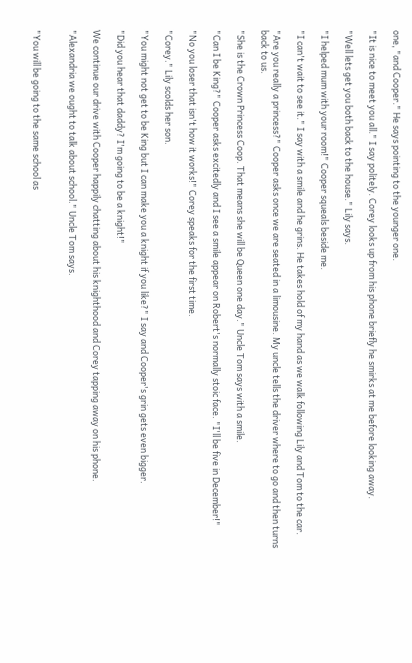one, "and Cooper." He says pointing to the younger one.

"It is nice to meet you all." I say politely. Corey looks up from his phone briefly he smirks at me before looking away.

"Well lets get you both back to the house." Lily says.

"I helped mum with your room!" Cooper squeals beside me.

"I can't wait to see it." I say with a smile and he grins. He takes hold of my hand as we walk following Lily and Tom to the car.

"Are you really a princess?" Cooper asks once we are seated in a limousine. My uncle tells the driver where to go and then turns back to us.

"She is the Crown Princess Coop. That means she will be Queen one day." Uncle Tom says with a smile.

"Can I be King?" Cooper asks excitedly and I see a smile appear on Robert's normally stoic face. "I'll be five in December!"

"No you loser that isn't how it works!" Corey speaks for the first time.

"Corey." Lily scolds her son.

"You might not get to be King but I can make you a knight if you like?" I say and Cooper's grin gets even bigger.

"Did you hear that daddy? I'm going to be a knight!"

We continue our drive with Cooper happily chatting about his knighthood and Corey tapping away on his phone.

"Alexandria we ought to talk about school." Uncle Tom says.


"You will be going to the same school as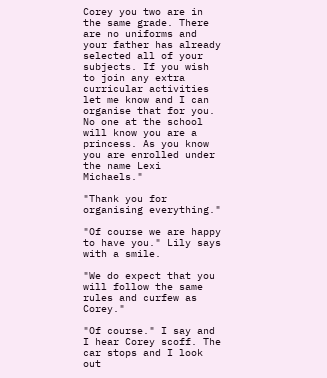Corey you two are in the same grade. There are no uniforms and your father has already selected all of your subjects. If you wish to join any extra curricular activities let me know and I can organise that for you. No one at the school will know you are a princess. As you know you are enrolled under the name Lexi Michaels."

"Thank you for organising everything."

"Of course we are happy to have you." Lily says with a smile.

"We do expect that you will follow the same rules and curfew as Corey."

"Of course." I say and I hear Corey scoff. The car stops and I look out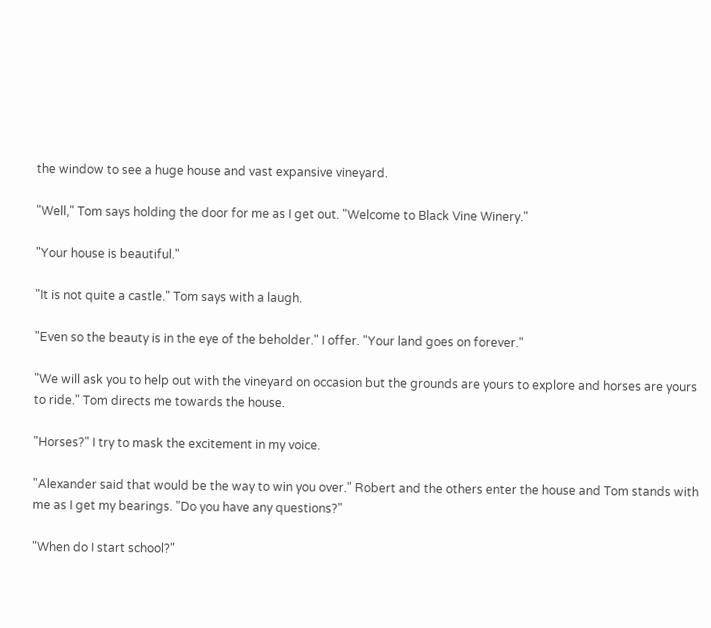the window to see a huge house and vast expansive vineyard.

"Well," Tom says holding the door for me as I get out. "Welcome to Black Vine Winery."

"Your house is beautiful."

"It is not quite a castle." Tom says with a laugh.

"Even so the beauty is in the eye of the beholder." I offer. "Your land goes on forever."

"We will ask you to help out with the vineyard on occasion but the grounds are yours to explore and horses are yours to ride." Tom directs me towards the house.

"Horses?" I try to mask the excitement in my voice.

"Alexander said that would be the way to win you over." Robert and the others enter the house and Tom stands with me as I get my bearings. "Do you have any questions?"

"When do I start school?"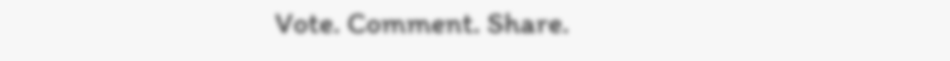Vote. Comment. Share.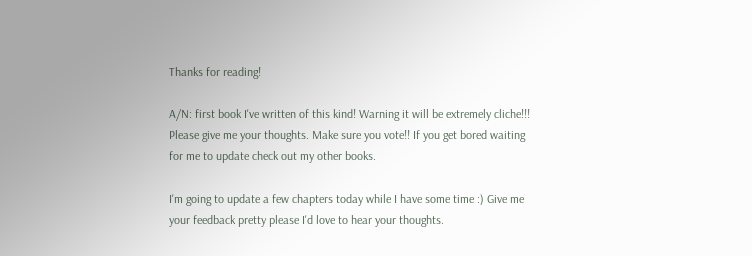Thanks for reading!

A/N: first book I've written of this kind! Warning it will be extremely cliche!!! Please give me your thoughts. Make sure you vote!! If you get bored waiting for me to update check out my other books.

I'm going to update a few chapters today while I have some time :) Give me your feedback pretty please I'd love to hear your thoughts.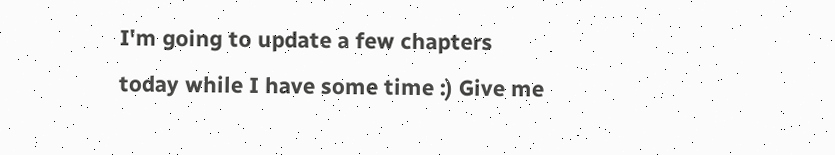I'm going to update a few chapters today while I have some time :) Give me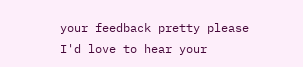your feedback pretty please I'd love to hear your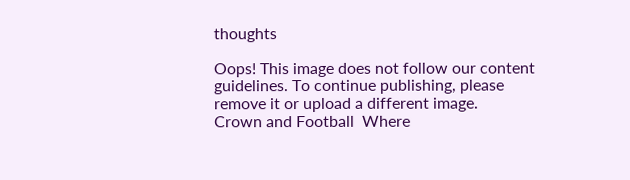thoughts

Oops! This image does not follow our content guidelines. To continue publishing, please remove it or upload a different image.
Crown and Football  Where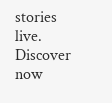stories live. Discover now